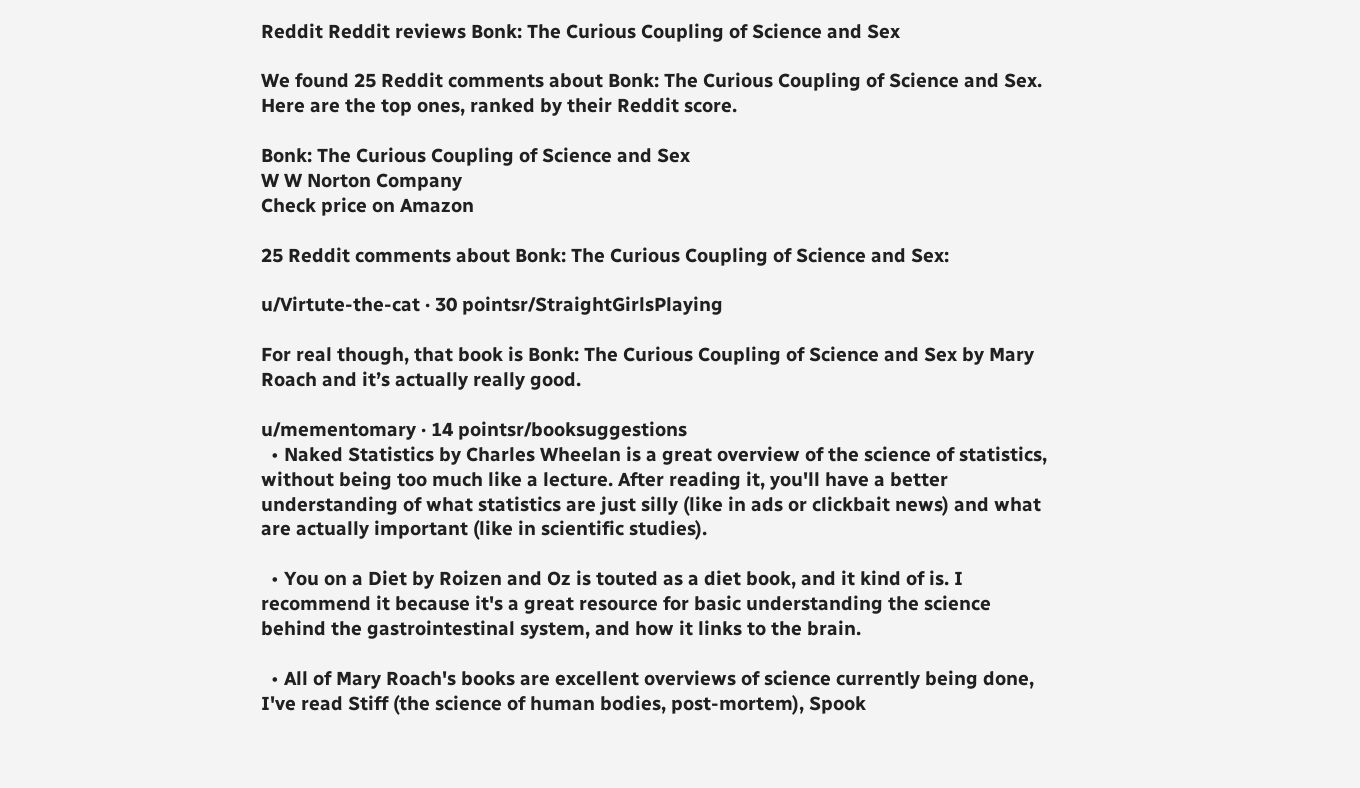Reddit Reddit reviews Bonk: The Curious Coupling of Science and Sex

We found 25 Reddit comments about Bonk: The Curious Coupling of Science and Sex. Here are the top ones, ranked by their Reddit score.

Bonk: The Curious Coupling of Science and Sex
W W Norton Company
Check price on Amazon

25 Reddit comments about Bonk: The Curious Coupling of Science and Sex:

u/Virtute-the-cat · 30 pointsr/StraightGirlsPlaying

For real though, that book is Bonk: The Curious Coupling of Science and Sex by Mary Roach and it’s actually really good.

u/mementomary · 14 pointsr/booksuggestions
  • Naked Statistics by Charles Wheelan is a great overview of the science of statistics, without being too much like a lecture. After reading it, you'll have a better understanding of what statistics are just silly (like in ads or clickbait news) and what are actually important (like in scientific studies).

  • You on a Diet by Roizen and Oz is touted as a diet book, and it kind of is. I recommend it because it's a great resource for basic understanding the science behind the gastrointestinal system, and how it links to the brain.

  • All of Mary Roach's books are excellent overviews of science currently being done, I've read Stiff (the science of human bodies, post-mortem), Spook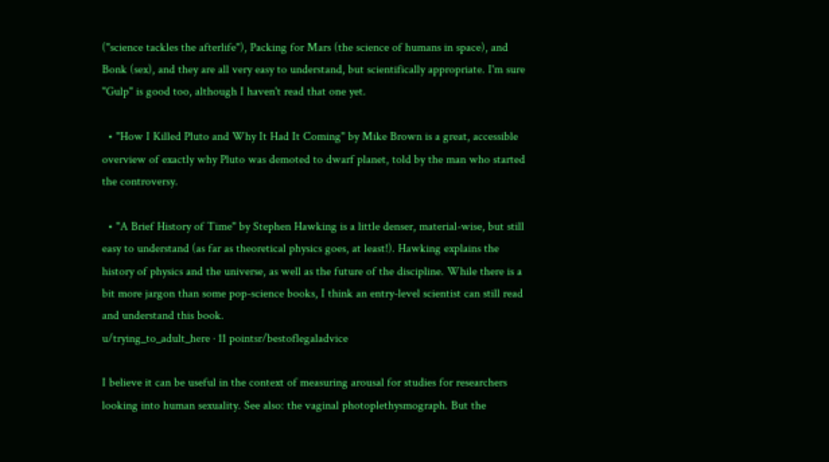("science tackles the afterlife"), Packing for Mars (the science of humans in space), and Bonk (sex), and they are all very easy to understand, but scientifically appropriate. I'm sure "Gulp" is good too, although I haven't read that one yet.

  • "How I Killed Pluto and Why It Had It Coming" by Mike Brown is a great, accessible overview of exactly why Pluto was demoted to dwarf planet, told by the man who started the controversy.

  • "A Brief History of Time" by Stephen Hawking is a little denser, material-wise, but still easy to understand (as far as theoretical physics goes, at least!). Hawking explains the history of physics and the universe, as well as the future of the discipline. While there is a bit more jargon than some pop-science books, I think an entry-level scientist can still read and understand this book.
u/trying_to_adult_here · 11 pointsr/bestoflegaladvice

I believe it can be useful in the context of measuring arousal for studies for researchers looking into human sexuality. See also: the vaginal photoplethysmograph. But the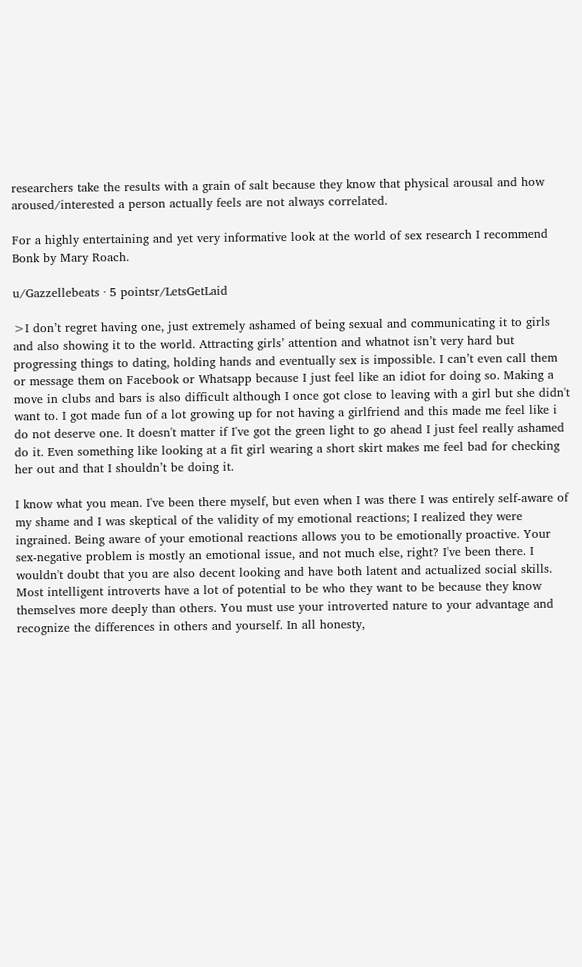researchers take the results with a grain of salt because they know that physical arousal and how aroused/interested a person actually feels are not always correlated.

For a highly entertaining and yet very informative look at the world of sex research I recommend Bonk by Mary Roach.

u/Gazzellebeats · 5 pointsr/LetsGetLaid

>I don’t regret having one, just extremely ashamed of being sexual and communicating it to girls and also showing it to the world. Attracting girls’ attention and whatnot isn’t very hard but progressing things to dating, holding hands and eventually sex is impossible. I can’t even call them or message them on Facebook or Whatsapp because I just feel like an idiot for doing so. Making a move in clubs and bars is also difficult although I once got close to leaving with a girl but she didn't want to. I got made fun of a lot growing up for not having a girlfriend and this made me feel like i do not deserve one. It doesn't matter if I've got the green light to go ahead I just feel really ashamed do it. Even something like looking at a fit girl wearing a short skirt makes me feel bad for checking her out and that I shouldn’t be doing it.

I know what you mean. I've been there myself, but even when I was there I was entirely self-aware of my shame and I was skeptical of the validity of my emotional reactions; I realized they were ingrained. Being aware of your emotional reactions allows you to be emotionally proactive. Your sex-negative problem is mostly an emotional issue, and not much else, right? I've been there. I wouldn't doubt that you are also decent looking and have both latent and actualized social skills. Most intelligent introverts have a lot of potential to be who they want to be because they know themselves more deeply than others. You must use your introverted nature to your advantage and recognize the differences in others and yourself. In all honesty,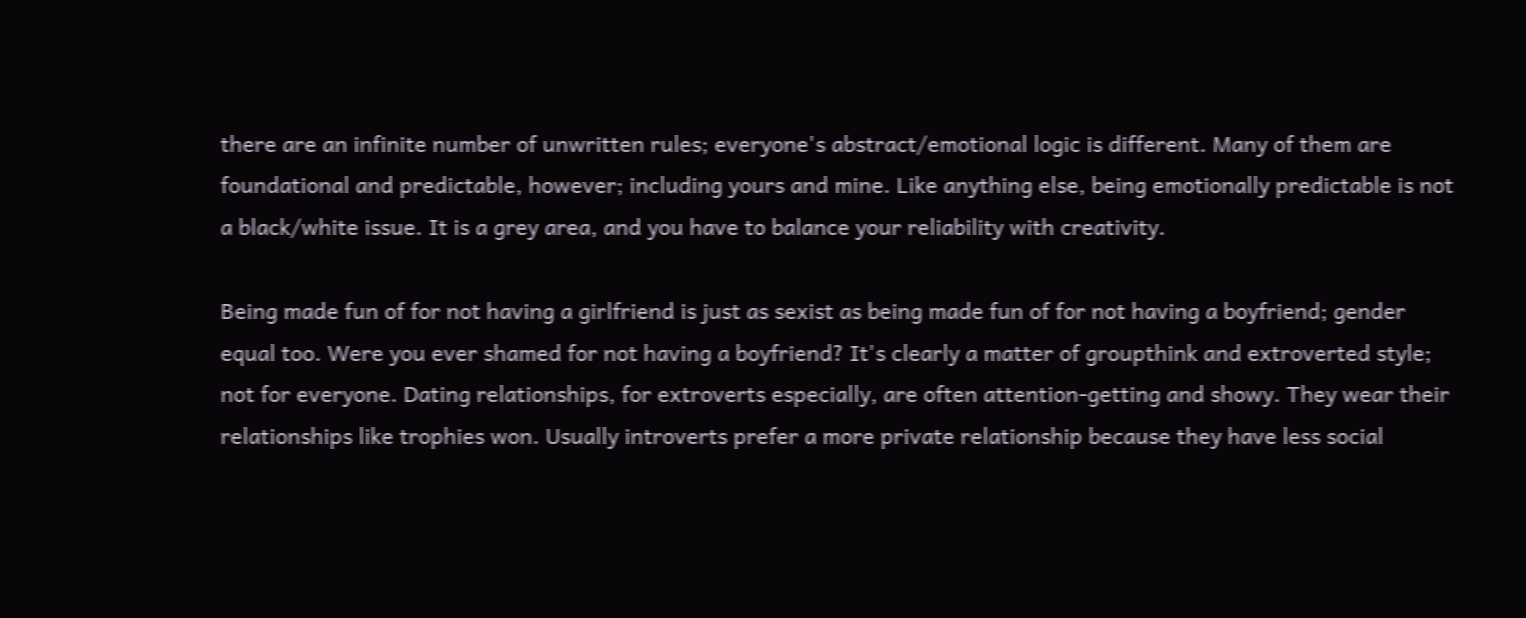there are an infinite number of unwritten rules; everyone's abstract/emotional logic is different. Many of them are foundational and predictable, however; including yours and mine. Like anything else, being emotionally predictable is not a black/white issue. It is a grey area, and you have to balance your reliability with creativity.

Being made fun of for not having a girlfriend is just as sexist as being made fun of for not having a boyfriend; gender equal too. Were you ever shamed for not having a boyfriend? It's clearly a matter of groupthink and extroverted style; not for everyone. Dating relationships, for extroverts especially, are often attention-getting and showy. They wear their relationships like trophies won. Usually introverts prefer a more private relationship because they have less social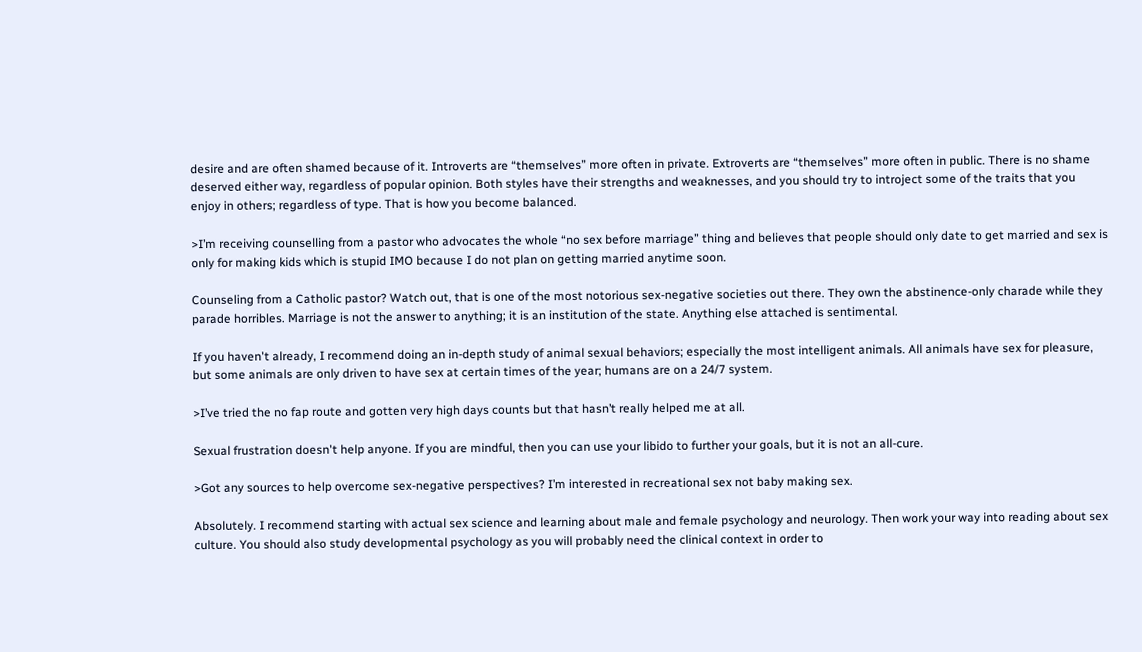desire and are often shamed because of it. Introverts are “themselves” more often in private. Extroverts are “themselves” more often in public. There is no shame deserved either way, regardless of popular opinion. Both styles have their strengths and weaknesses, and you should try to introject some of the traits that you enjoy in others; regardless of type. That is how you become balanced.

>I’m receiving counselling from a pastor who advocates the whole “no sex before marriage” thing and believes that people should only date to get married and sex is only for making kids which is stupid IMO because I do not plan on getting married anytime soon.

Counseling from a Catholic pastor? Watch out, that is one of the most notorious sex-negative societies out there. They own the abstinence-only charade while they parade horribles. Marriage is not the answer to anything; it is an institution of the state. Anything else attached is sentimental.

If you haven't already, I recommend doing an in-depth study of animal sexual behaviors; especially the most intelligent animals. All animals have sex for pleasure, but some animals are only driven to have sex at certain times of the year; humans are on a 24/7 system.

>I’ve tried the no fap route and gotten very high days counts but that hasn’t really helped me at all.

Sexual frustration doesn't help anyone. If you are mindful, then you can use your libido to further your goals, but it is not an all-cure.

>Got any sources to help overcome sex-negative perspectives? I’m interested in recreational sex not baby making sex.

Absolutely. I recommend starting with actual sex science and learning about male and female psychology and neurology. Then work your way into reading about sex culture. You should also study developmental psychology as you will probably need the clinical context in order to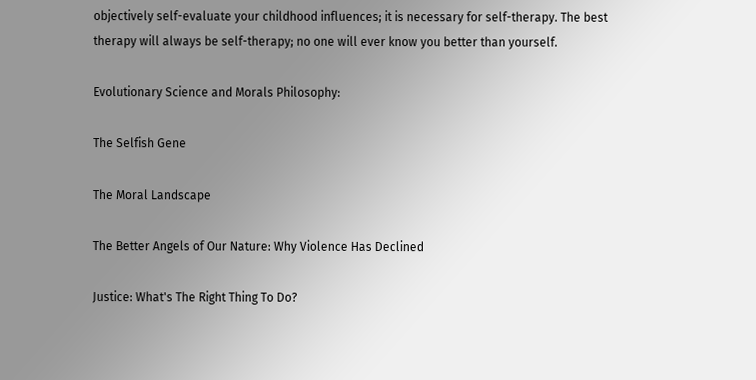objectively self-evaluate your childhood influences; it is necessary for self-therapy. The best therapy will always be self-therapy; no one will ever know you better than yourself.

Evolutionary Science and Morals Philosophy:

The Selfish Gene

The Moral Landscape

The Better Angels of Our Nature: Why Violence Has Declined

Justice: What's The Right Thing To Do?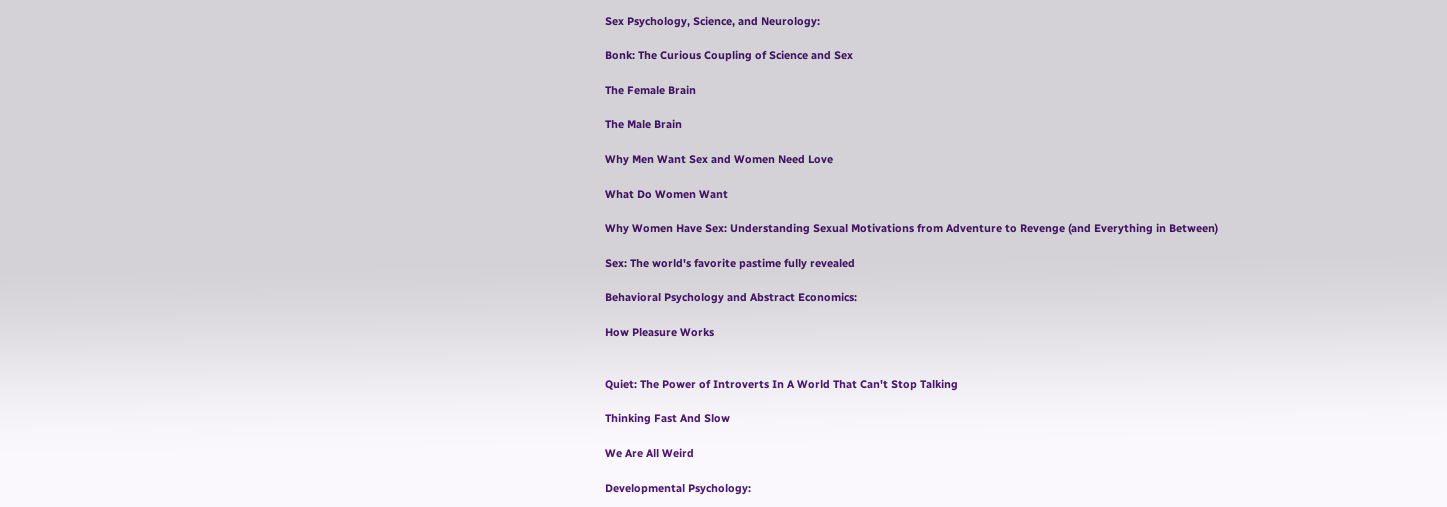Sex Psychology, Science, and Neurology:

Bonk: The Curious Coupling of Science and Sex

The Female Brain

The Male Brain

Why Men Want Sex and Women Need Love

What Do Women Want

Why Women Have Sex: Understanding Sexual Motivations from Adventure to Revenge (and Everything in Between)

Sex: The world's favorite pastime fully revealed

Behavioral Psychology and Abstract Economics:

How Pleasure Works


Quiet: The Power of Introverts In A World That Can't Stop Talking

Thinking Fast And Slow

We Are All Weird

Developmental Psychology: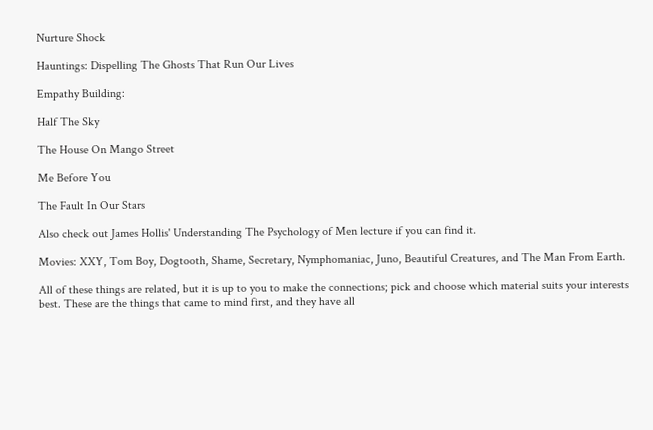Nurture Shock

Hauntings: Dispelling The Ghosts That Run Our Lives

Empathy Building:

Half The Sky

The House On Mango Street

Me Before You

The Fault In Our Stars

Also check out James Hollis' Understanding The Psychology of Men lecture if you can find it.

Movies: XXY, Tom Boy, Dogtooth, Shame, Secretary, Nymphomaniac, Juno, Beautiful Creatures, and The Man From Earth.

All of these things are related, but it is up to you to make the connections; pick and choose which material suits your interests best. These are the things that came to mind first, and they have all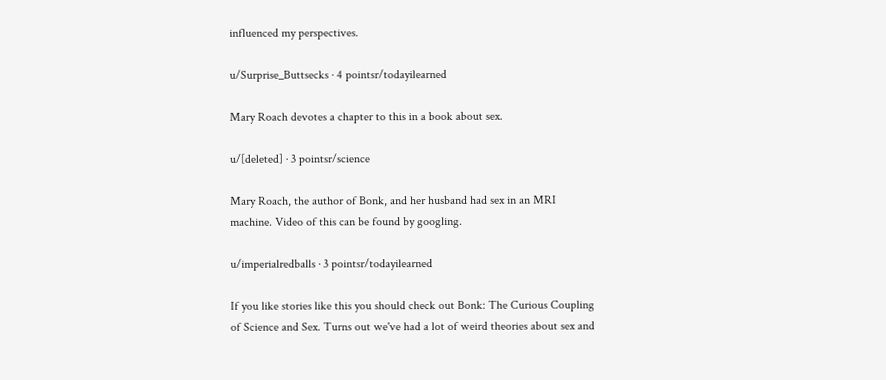influenced my perspectives.

u/Surprise_Buttsecks · 4 pointsr/todayilearned

Mary Roach devotes a chapter to this in a book about sex.

u/[deleted] · 3 pointsr/science

Mary Roach, the author of Bonk, and her husband had sex in an MRI machine. Video of this can be found by googling.

u/imperialredballs · 3 pointsr/todayilearned

If you like stories like this you should check out Bonk: The Curious Coupling of Science and Sex. Turns out we've had a lot of weird theories about sex and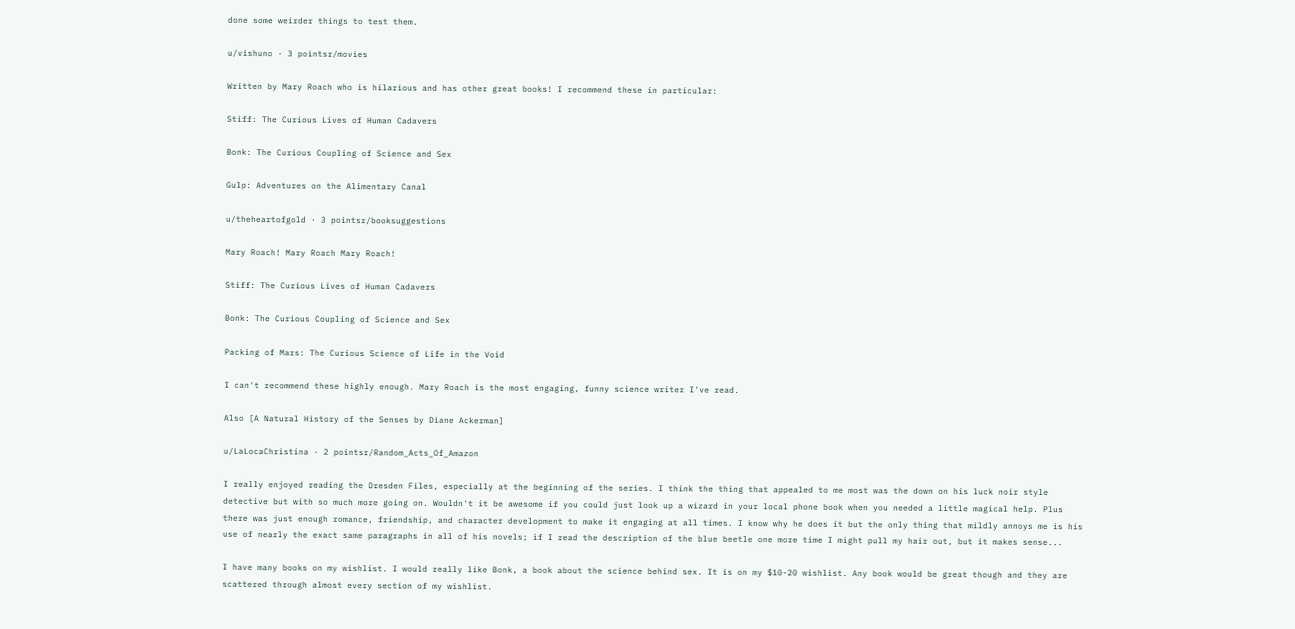done some weirder things to test them.

u/vishuno · 3 pointsr/movies

Written by Mary Roach who is hilarious and has other great books! I recommend these in particular:

Stiff: The Curious Lives of Human Cadavers

Bonk: The Curious Coupling of Science and Sex

Gulp: Adventures on the Alimentary Canal

u/theheartofgold · 3 pointsr/booksuggestions

Mary Roach! Mary Roach Mary Roach!

Stiff: The Curious Lives of Human Cadavers

Bonk: The Curious Coupling of Science and Sex

Packing of Mars: The Curious Science of Life in the Void

I can't recommend these highly enough. Mary Roach is the most engaging, funny science writer I've read.

Also [A Natural History of the Senses by Diane Ackerman]

u/LaLocaChristina · 2 pointsr/Random_Acts_Of_Amazon

I really enjoyed reading the Dresden Files, especially at the beginning of the series. I think the thing that appealed to me most was the down on his luck noir style detective but with so much more going on. Wouldn't it be awesome if you could just look up a wizard in your local phone book when you needed a little magical help. Plus there was just enough romance, friendship, and character development to make it engaging at all times. I know why he does it but the only thing that mildly annoys me is his use of nearly the exact same paragraphs in all of his novels; if I read the description of the blue beetle one more time I might pull my hair out, but it makes sense...

I have many books on my wishlist. I would really like Bonk, a book about the science behind sex. It is on my $10-20 wishlist. Any book would be great though and they are scattered through almost every section of my wishlist.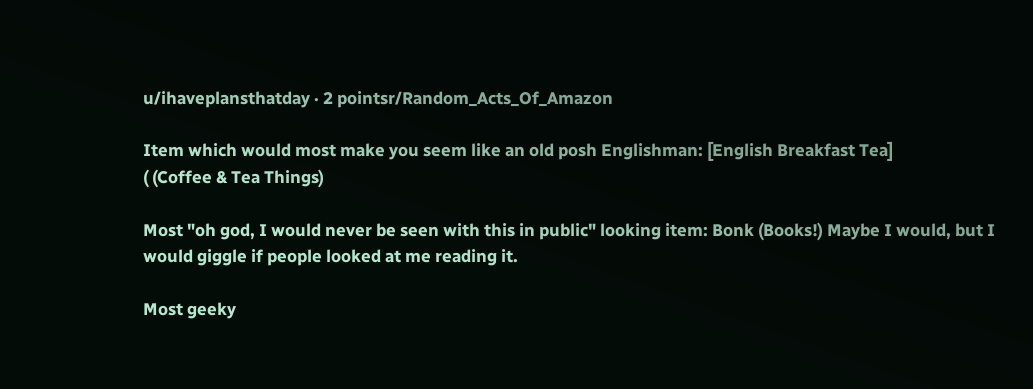u/ihaveplansthatday · 2 pointsr/Random_Acts_Of_Amazon

Item which would most make you seem like an old posh Englishman: [English Breakfast Tea]
( (Coffee & Tea Things)

Most "oh god, I would never be seen with this in public" looking item: Bonk (Books!) Maybe I would, but I would giggle if people looked at me reading it.

Most geeky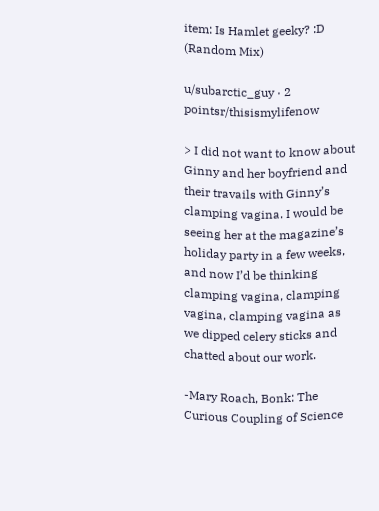item: Is Hamlet geeky? :D (Random Mix)

u/subarctic_guy · 2 pointsr/thisismylifenow

> I did not want to know about Ginny and her boyfriend and their travails with Ginny’s clamping vagina. I would be seeing her at the magazine’s holiday party in a few weeks, and now I’d be thinking clamping vagina, clamping vagina, clamping vagina as we dipped celery sticks and chatted about our work.

-Mary Roach, Bonk: The Curious Coupling of Science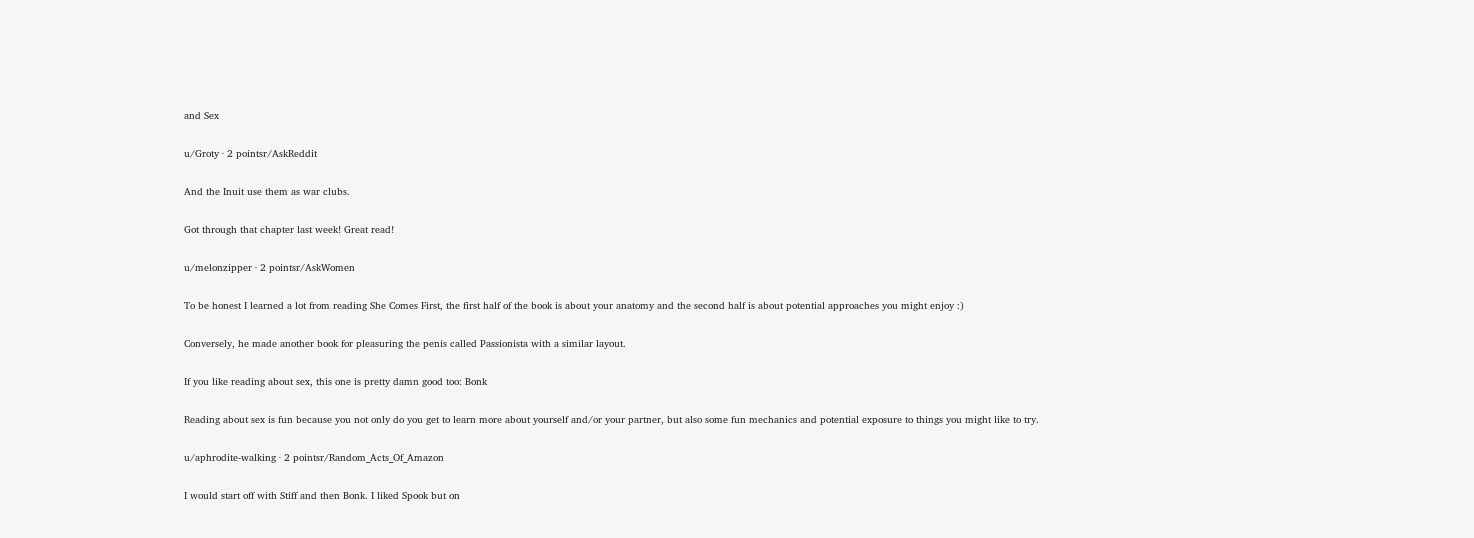and Sex

u/Groty · 2 pointsr/AskReddit

And the Inuit use them as war clubs.

Got through that chapter last week! Great read!

u/melonzipper · 2 pointsr/AskWomen

To be honest I learned a lot from reading She Comes First, the first half of the book is about your anatomy and the second half is about potential approaches you might enjoy :)

Conversely, he made another book for pleasuring the penis called Passionista with a similar layout.

If you like reading about sex, this one is pretty damn good too: Bonk

Reading about sex is fun because you not only do you get to learn more about yourself and/or your partner, but also some fun mechanics and potential exposure to things you might like to try.

u/aphrodite-walking · 2 pointsr/Random_Acts_Of_Amazon

I would start off with Stiff and then Bonk. I liked Spook but on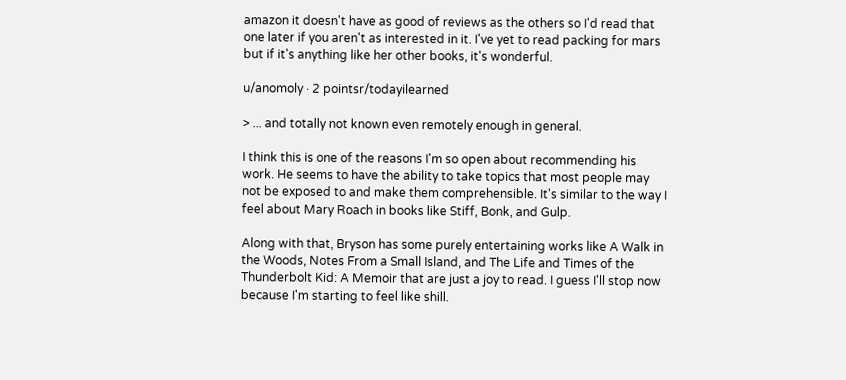amazon it doesn't have as good of reviews as the others so I'd read that one later if you aren't as interested in it. I've yet to read packing for mars but if it's anything like her other books, it's wonderful.

u/anomoly · 2 pointsr/todayilearned

> ... and totally not known even remotely enough in general.

I think this is one of the reasons I'm so open about recommending his work. He seems to have the ability to take topics that most people may not be exposed to and make them comprehensible. It's similar to the way I feel about Mary Roach in books like Stiff, Bonk, and Gulp.

Along with that, Bryson has some purely entertaining works like A Walk in the Woods, Notes From a Small Island, and The Life and Times of the Thunderbolt Kid: A Memoir that are just a joy to read. I guess I'll stop now because I'm starting to feel like shill.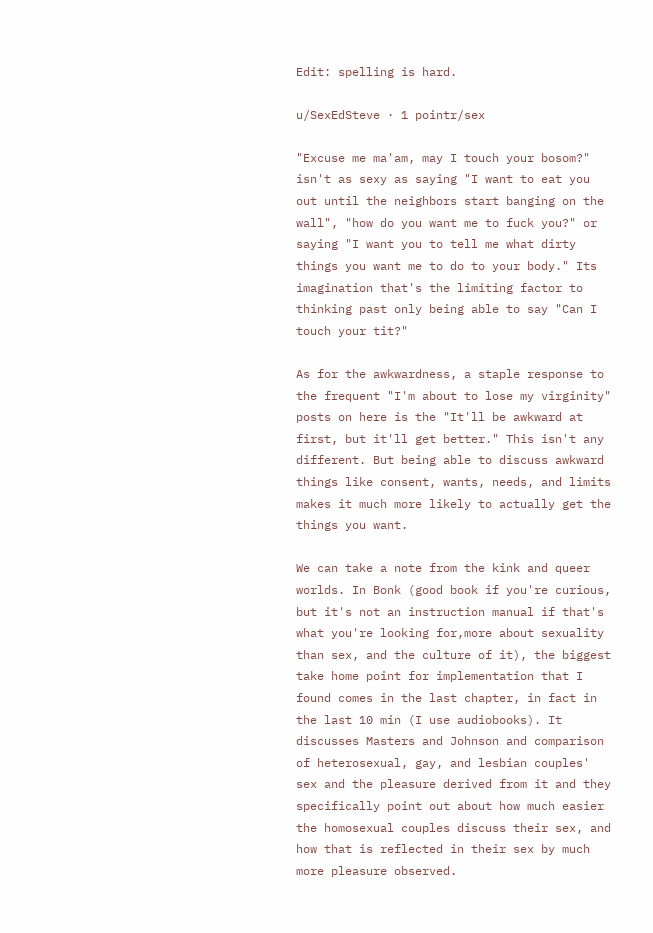Edit: spelling is hard.

u/SexEdSteve · 1 pointr/sex

"Excuse me ma'am, may I touch your bosom?" isn't as sexy as saying "I want to eat you out until the neighbors start banging on the wall", "how do you want me to fuck you?" or saying "I want you to tell me what dirty things you want me to do to your body." Its imagination that's the limiting factor to thinking past only being able to say "Can I touch your tit?"

As for the awkwardness, a staple response to the frequent "I'm about to lose my virginity" posts on here is the "It'll be awkward at first, but it'll get better." This isn't any different. But being able to discuss awkward things like consent, wants, needs, and limits makes it much more likely to actually get the things you want.

We can take a note from the kink and queer worlds. In Bonk (good book if you're curious, but it's not an instruction manual if that's what you're looking for,more about sexuality than sex, and the culture of it), the biggest take home point for implementation that I found comes in the last chapter, in fact in the last 10 min (I use audiobooks). It discusses Masters and Johnson and comparison of heterosexual, gay, and lesbian couples' sex and the pleasure derived from it and they specifically point out about how much easier the homosexual couples discuss their sex, and how that is reflected in their sex by much more pleasure observed.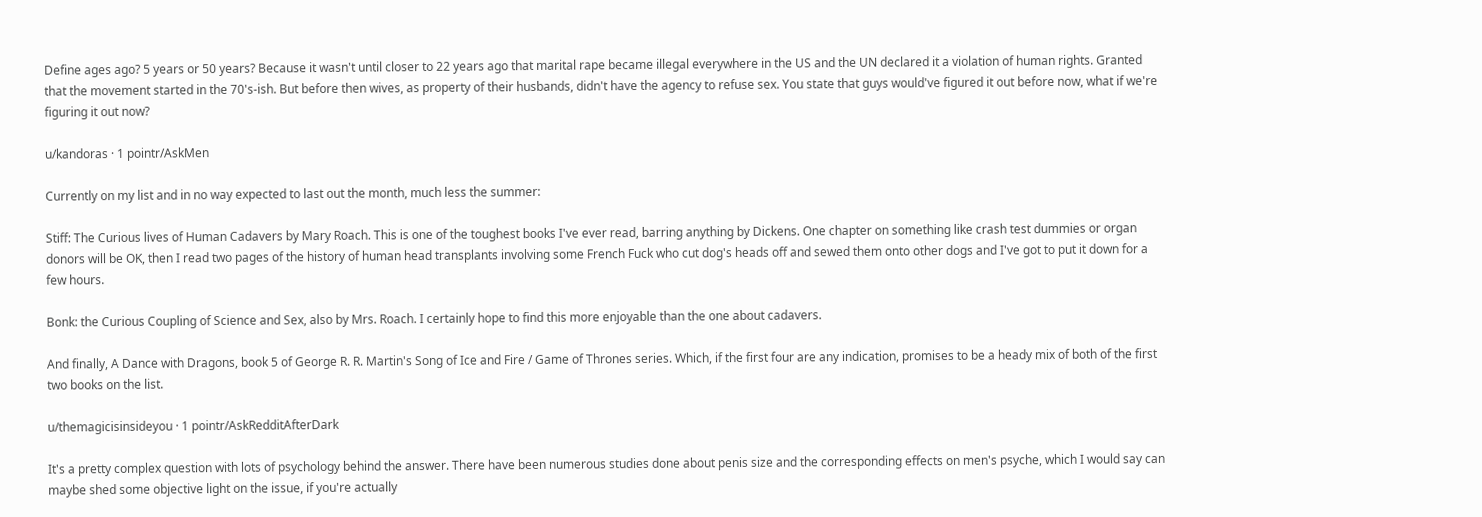Define ages ago? 5 years or 50 years? Because it wasn't until closer to 22 years ago that marital rape became illegal everywhere in the US and the UN declared it a violation of human rights. Granted that the movement started in the 70's-ish. But before then wives, as property of their husbands, didn't have the agency to refuse sex. You state that guys would've figured it out before now, what if we're figuring it out now?

u/kandoras · 1 pointr/AskMen

Currently on my list and in no way expected to last out the month, much less the summer:

Stiff: The Curious lives of Human Cadavers by Mary Roach. This is one of the toughest books I've ever read, barring anything by Dickens. One chapter on something like crash test dummies or organ donors will be OK, then I read two pages of the history of human head transplants involving some French Fuck who cut dog's heads off and sewed them onto other dogs and I've got to put it down for a few hours.

Bonk: the Curious Coupling of Science and Sex, also by Mrs. Roach. I certainly hope to find this more enjoyable than the one about cadavers.

And finally, A Dance with Dragons, book 5 of George R. R. Martin's Song of Ice and Fire / Game of Thrones series. Which, if the first four are any indication, promises to be a heady mix of both of the first two books on the list.

u/themagicisinsideyou · 1 pointr/AskRedditAfterDark

It's a pretty complex question with lots of psychology behind the answer. There have been numerous studies done about penis size and the corresponding effects on men's psyche, which I would say can maybe shed some objective light on the issue, if you're actually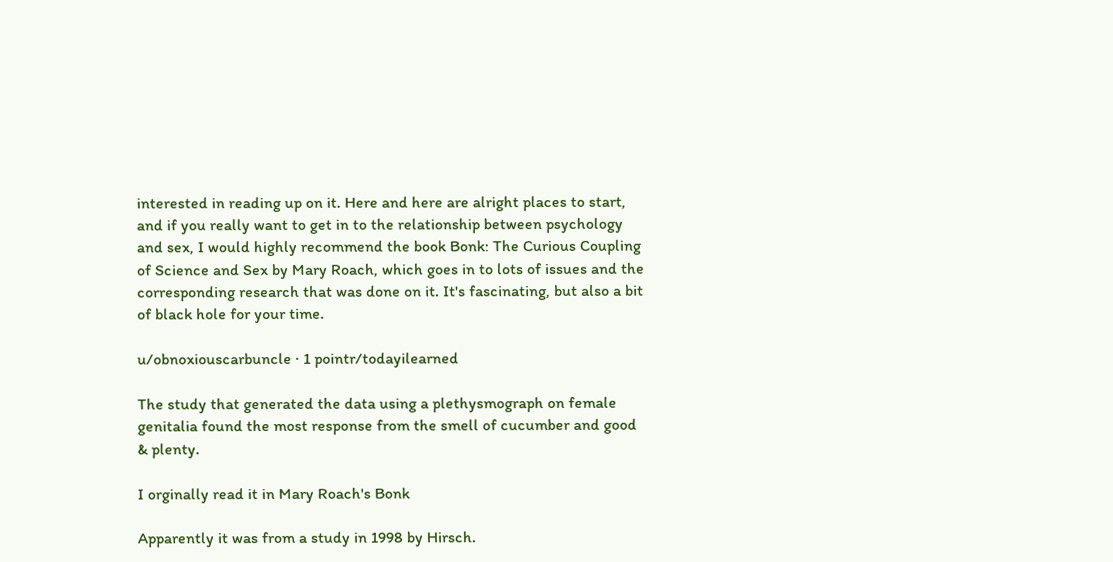interested in reading up on it. Here and here are alright places to start, and if you really want to get in to the relationship between psychology and sex, I would highly recommend the book Bonk: The Curious Coupling of Science and Sex by Mary Roach, which goes in to lots of issues and the corresponding research that was done on it. It's fascinating, but also a bit of black hole for your time.

u/obnoxiouscarbuncle · 1 pointr/todayilearned

The study that generated the data using a plethysmograph on female genitalia found the most response from the smell of cucumber and good & plenty.

I orginally read it in Mary Roach's Bonk

Apparently it was from a study in 1998 by Hirsch.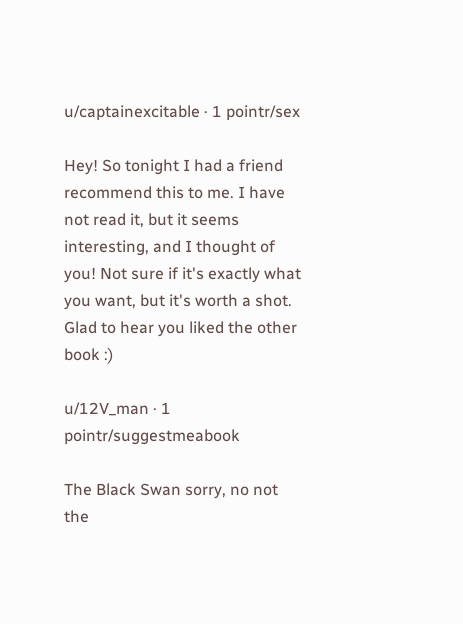u/captainexcitable · 1 pointr/sex

Hey! So tonight I had a friend recommend this to me. I have not read it, but it seems interesting, and I thought of you! Not sure if it's exactly what you want, but it's worth a shot. Glad to hear you liked the other book :)

u/12V_man · 1 pointr/suggestmeabook

The Black Swan sorry, no not the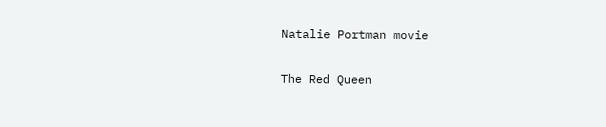Natalie Portman movie

The Red Queen